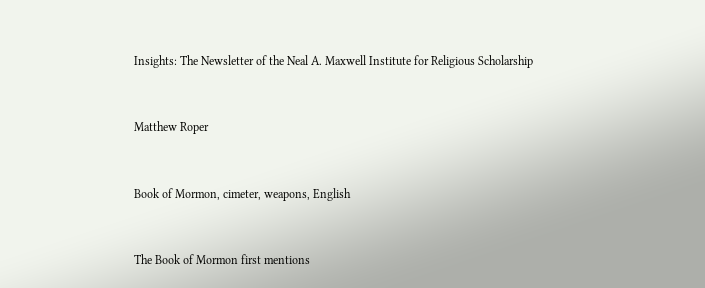Insights: The Newsletter of the Neal A. Maxwell Institute for Religious Scholarship


Matthew Roper


Book of Mormon, cimeter, weapons, English


The Book of Mormon first mentions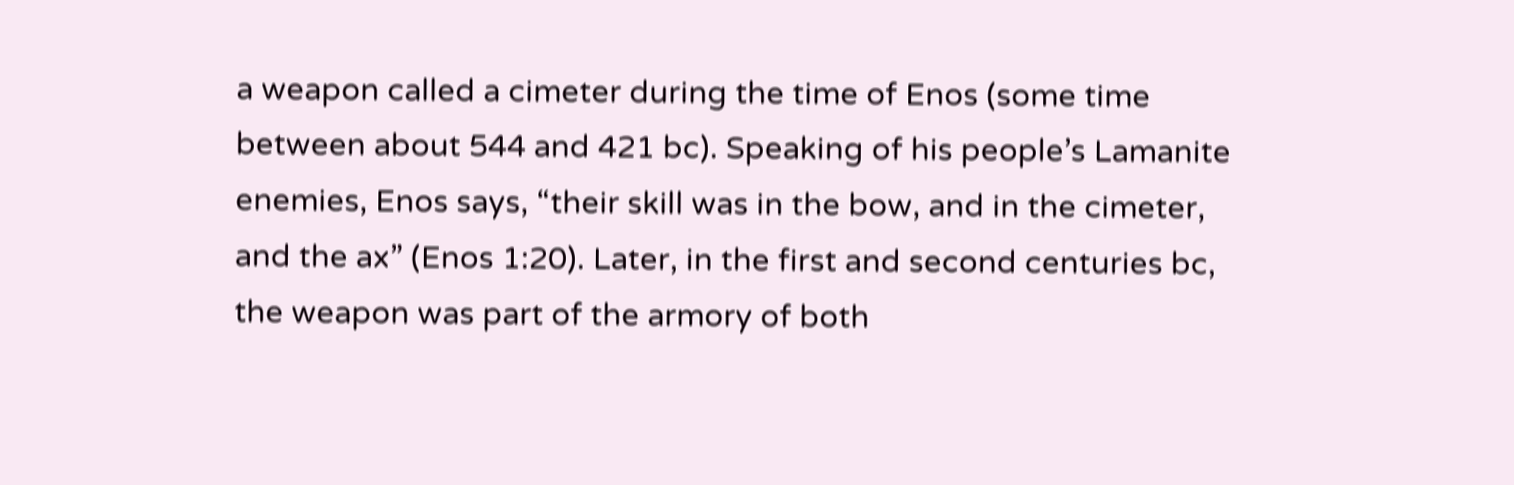a weapon called a cimeter during the time of Enos (some time between about 544 and 421 bc). Speaking of his people’s Lamanite enemies, Enos says, “their skill was in the bow, and in the cimeter, and the ax” (Enos 1:20). Later, in the first and second centuries bc, the weapon was part of the armory of both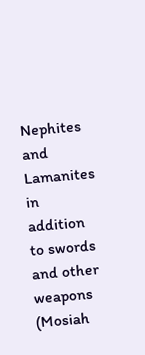Nephites and Lamanites in addition to swords and other weapons (Mosiah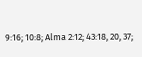9:16; 10:8; Alma 2:12; 43:18, 20, 37;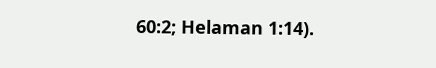60:2; Helaman 1:14).